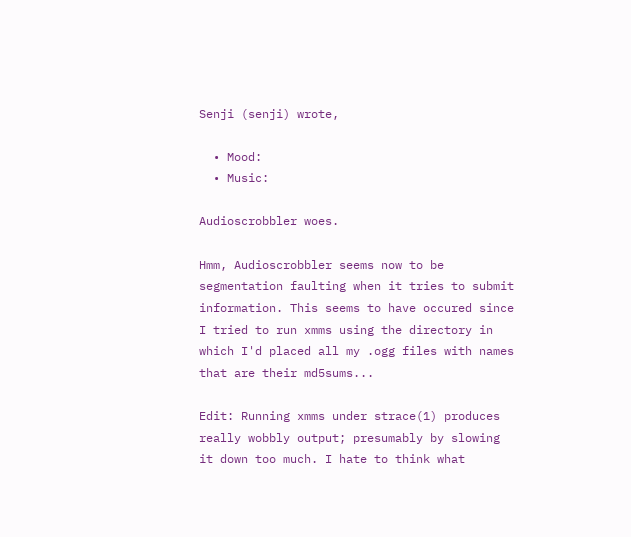Senji (senji) wrote,

  • Mood:
  • Music:

Audioscrobbler woes.

Hmm, Audioscrobbler seems now to be segmentation faulting when it tries to submit information. This seems to have occured since I tried to run xmms using the directory in which I'd placed all my .ogg files with names that are their md5sums...

Edit: Running xmms under strace(1) produces really wobbly output; presumably by slowing it down too much. I hate to think what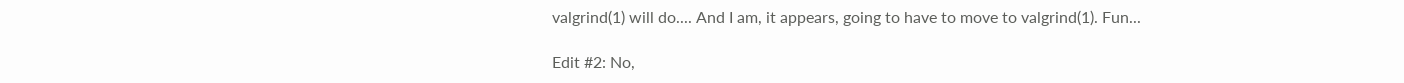valgrind(1) will do.... And I am, it appears, going to have to move to valgrind(1). Fun...

Edit #2: No,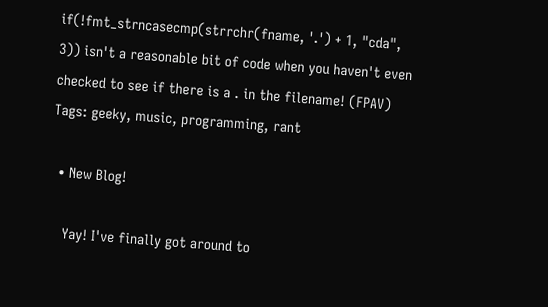if(!fmt_strncasecmp(strrchr(fname, '.') + 1, "cda", 3)) isn't a reasonable bit of code when you haven't even checked to see if there is a . in the filename! (FPAV)
Tags: geeky, music, programming, rant

  • New Blog!

    Yay! I've finally got around to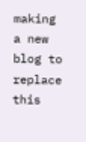making a new blog to replace this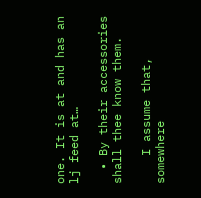one. It is at and has an lj feed at…

  • By their accessories shall thee know them.

    I assume that, somewhere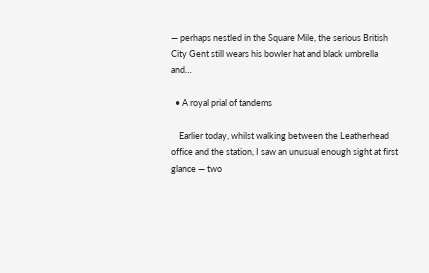— perhaps nestled in the Square Mile, the serious British City Gent still wears his bowler hat and black umbrella and…

  • A royal prial of tandems

    Earlier today, whilst walking between the Leatherhead office and the station, I saw an unusual enough sight at first glance — two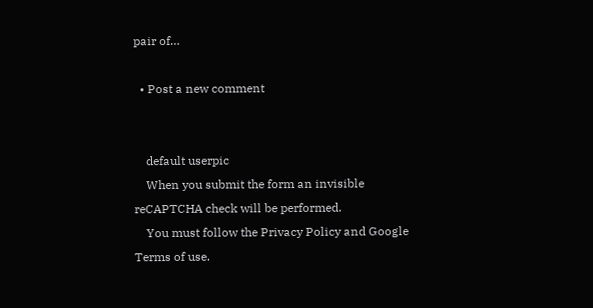pair of…

  • Post a new comment


    default userpic
    When you submit the form an invisible reCAPTCHA check will be performed.
    You must follow the Privacy Policy and Google Terms of use.